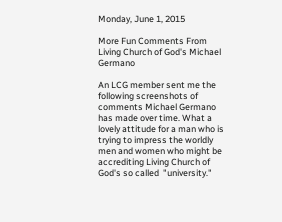Monday, June 1, 2015

More Fun Comments From Living Church of God's Michael Germano

An LCG member sent me the following screenshots of comments Michael Germano has made over time. What a lovely attitude for a man who is trying to impress the worldly men and women who might be accrediting Living Church of God's so called  "university."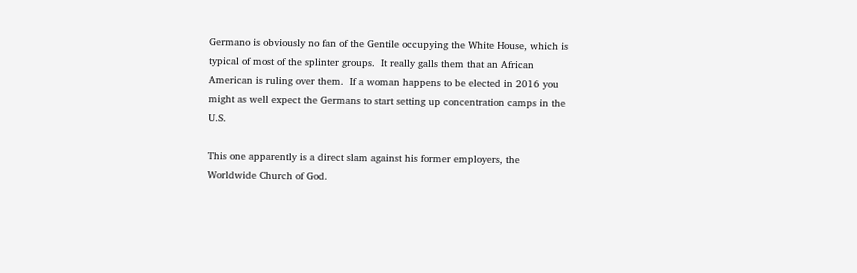Germano is obviously no fan of the Gentile occupying the White House, which is typical of most of the splinter groups.  It really galls them that an African American is ruling over them.  If a woman happens to be elected in 2016 you might as well expect the Germans to start setting up concentration camps in the U.S.

This one apparently is a direct slam against his former employers, the Worldwide Church of God.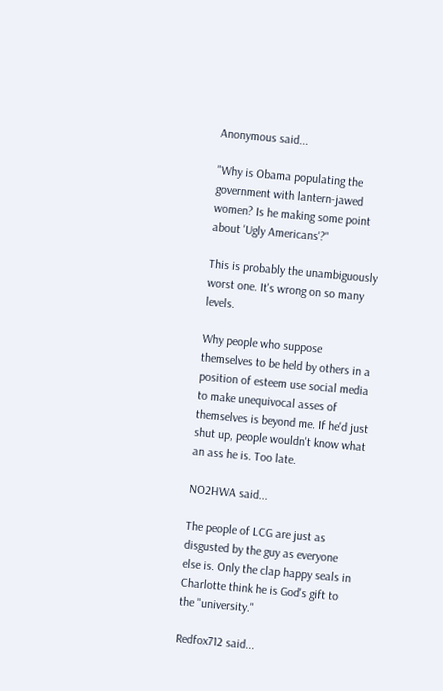Anonymous said...

"Why is Obama populating the government with lantern-jawed women? Is he making some point about 'Ugly Americans'?"

This is probably the unambiguously worst one. It's wrong on so many levels.

Why people who suppose themselves to be held by others in a position of esteem use social media to make unequivocal asses of themselves is beyond me. If he'd just shut up, people wouldn't know what an ass he is. Too late.

NO2HWA said...

The people of LCG are just as disgusted by the guy as everyone else is. Only the clap happy seals in Charlotte think he is God's gift to the "university."

Redfox712 said...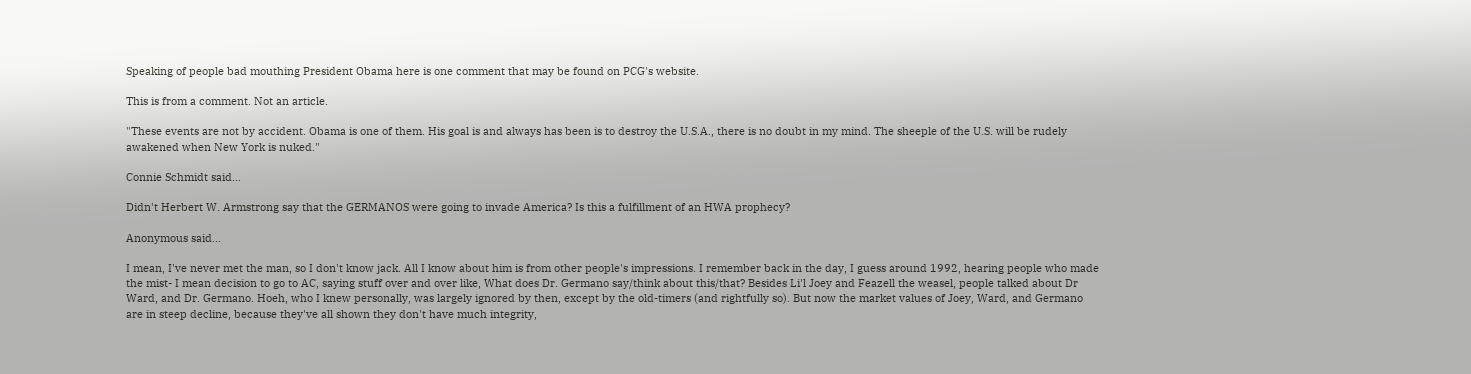Speaking of people bad mouthing President Obama here is one comment that may be found on PCG's website.

This is from a comment. Not an article.

"These events are not by accident. Obama is one of them. His goal is and always has been is to destroy the U.S.A., there is no doubt in my mind. The sheeple of the U.S. will be rudely awakened when New York is nuked."

Connie Schmidt said...

Didn't Herbert W. Armstrong say that the GERMANOS were going to invade America? Is this a fulfillment of an HWA prophecy?

Anonymous said...

I mean, I've never met the man, so I don't know jack. All I know about him is from other people's impressions. I remember back in the day, I guess around 1992, hearing people who made the mist- I mean decision to go to AC, saying stuff over and over like, What does Dr. Germano say/think about this/that? Besides Li'l Joey and Feazell the weasel, people talked about Dr Ward, and Dr. Germano. Hoeh, who I knew personally, was largely ignored by then, except by the old-timers (and rightfully so). But now the market values of Joey, Ward, and Germano are in steep decline, because they've all shown they don't have much integrity,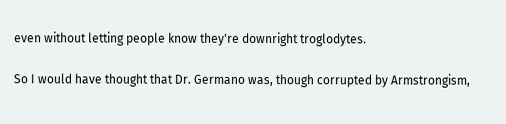even without letting people know they're downright troglodytes.

So I would have thought that Dr. Germano was, though corrupted by Armstrongism,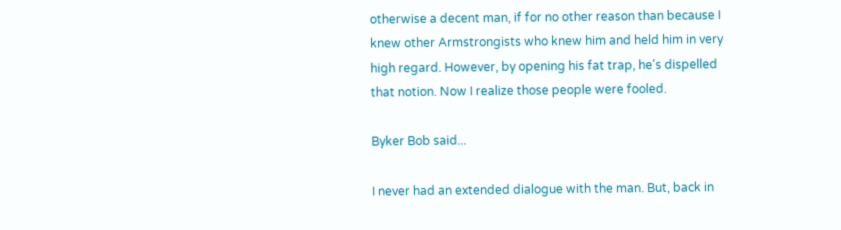otherwise a decent man, if for no other reason than because I knew other Armstrongists who knew him and held him in very high regard. However, by opening his fat trap, he's dispelled that notion. Now I realize those people were fooled.

Byker Bob said...

I never had an extended dialogue with the man. But, back in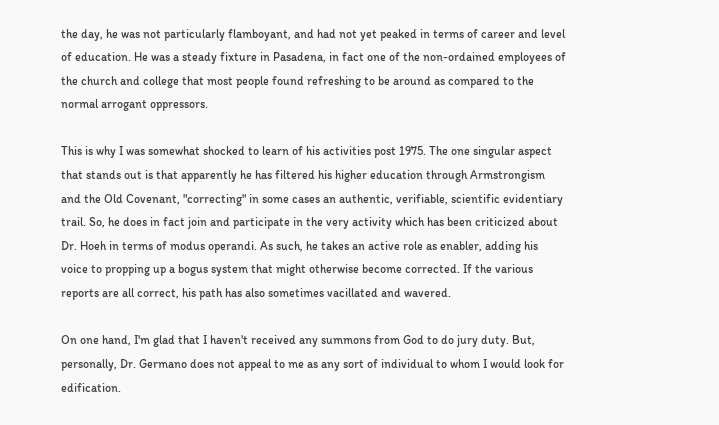the day, he was not particularly flamboyant, and had not yet peaked in terms of career and level of education. He was a steady fixture in Pasadena, in fact one of the non-ordained employees of the church and college that most people found refreshing to be around as compared to the normal arrogant oppressors.

This is why I was somewhat shocked to learn of his activities post 1975. The one singular aspect that stands out is that apparently he has filtered his higher education through Armstrongism and the Old Covenant, "correcting" in some cases an authentic, verifiable, scientific evidentiary trail. So, he does in fact join and participate in the very activity which has been criticized about Dr. Hoeh in terms of modus operandi. As such, he takes an active role as enabler, adding his voice to propping up a bogus system that might otherwise become corrected. If the various reports are all correct, his path has also sometimes vacillated and wavered.

On one hand, I'm glad that I haven't received any summons from God to do jury duty. But, personally, Dr. Germano does not appeal to me as any sort of individual to whom I would look for edification.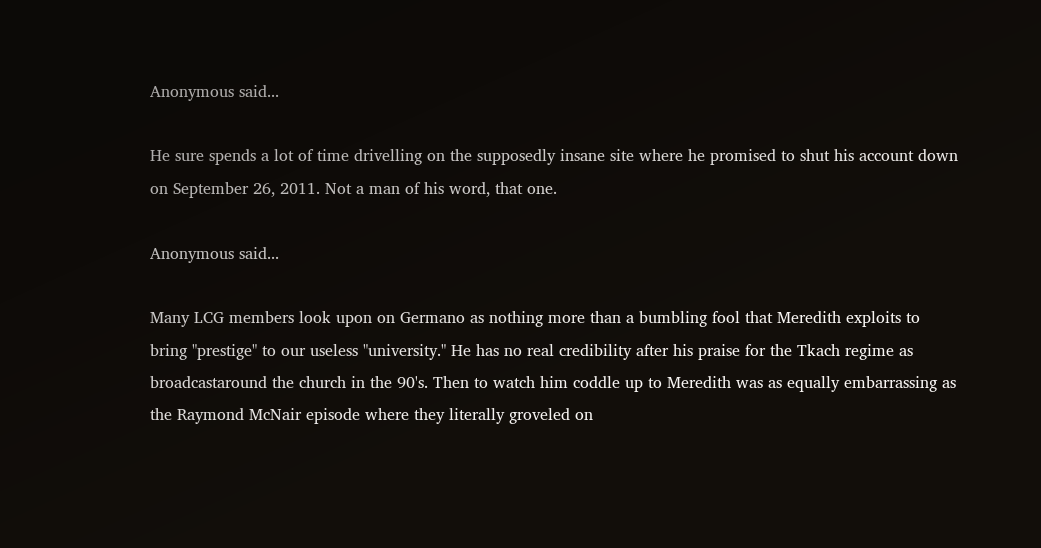Anonymous said...

He sure spends a lot of time drivelling on the supposedly insane site where he promised to shut his account down on September 26, 2011. Not a man of his word, that one.

Anonymous said...

Many LCG members look upon on Germano as nothing more than a bumbling fool that Meredith exploits to bring "prestige" to our useless "university." He has no real credibility after his praise for the Tkach regime as broadcastaround the church in the 90's. Then to watch him coddle up to Meredith was as equally embarrassing as the Raymond McNair episode where they literally groveled on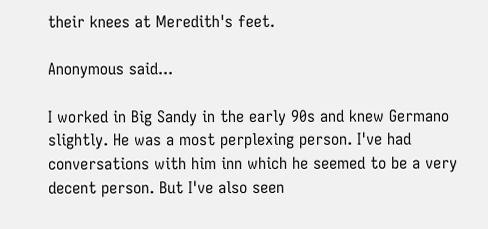their knees at Meredith's feet.

Anonymous said...

I worked in Big Sandy in the early 90s and knew Germano slightly. He was a most perplexing person. I've had conversations with him inn which he seemed to be a very decent person. But I've also seen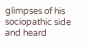glimpses of his sociopathic side and heard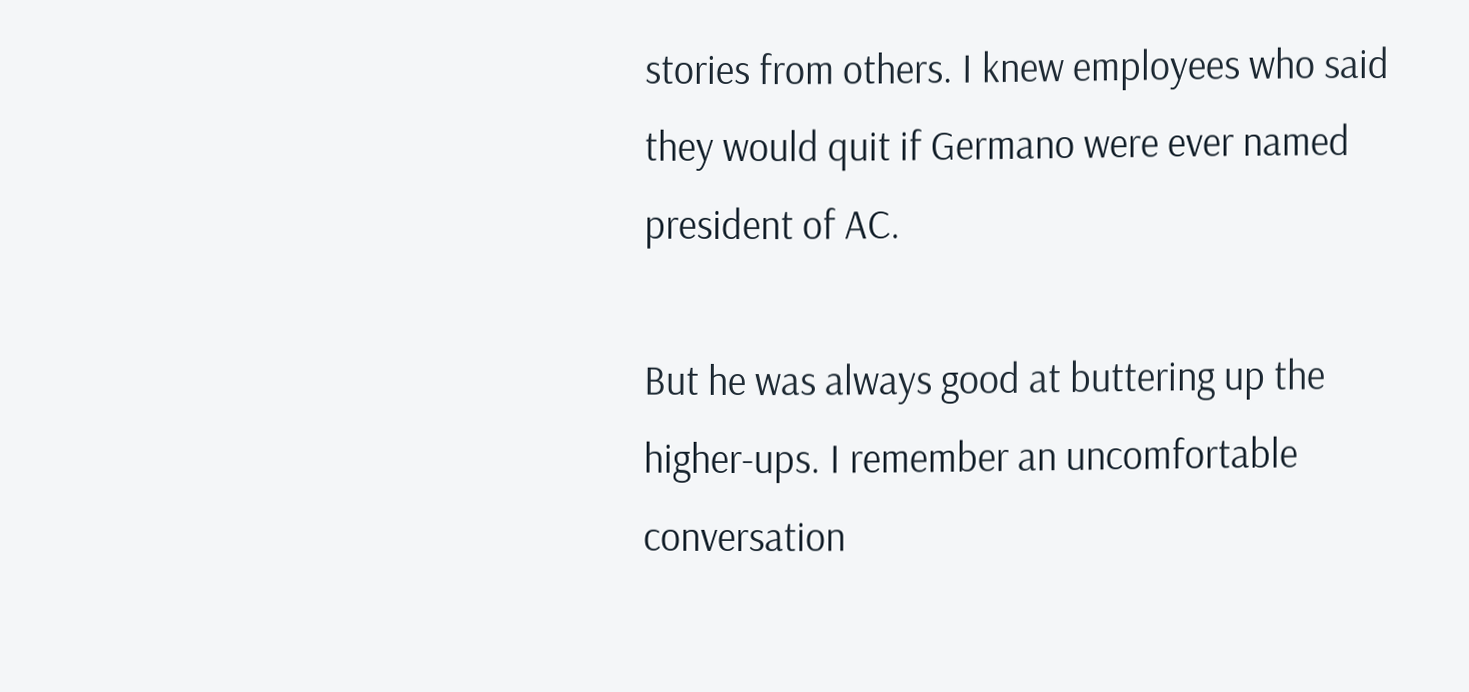stories from others. I knew employees who said they would quit if Germano were ever named president of AC.

But he was always good at buttering up the higher-ups. I remember an uncomfortable conversation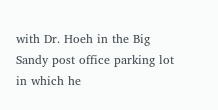with Dr. Hoeh in the Big Sandy post office parking lot in which he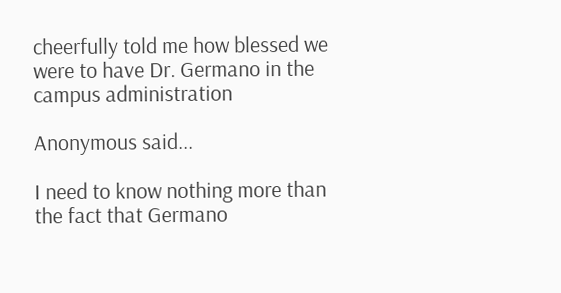cheerfully told me how blessed we were to have Dr. Germano in the campus administration

Anonymous said...

I need to know nothing more than the fact that Germano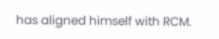has aligned himself with RCM.